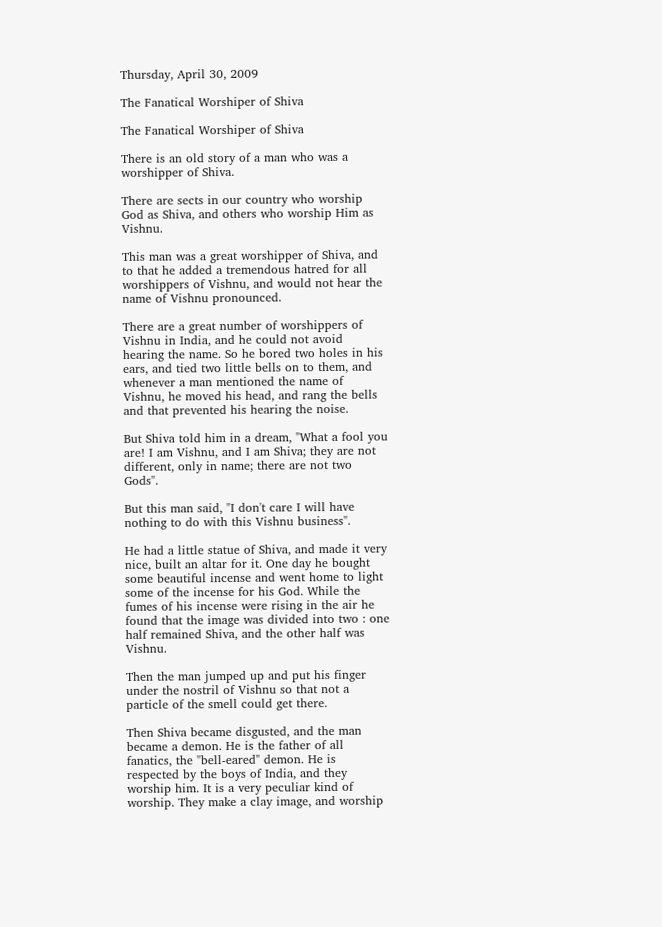Thursday, April 30, 2009

The Fanatical Worshiper of Shiva

The Fanatical Worshiper of Shiva

There is an old story of a man who was a worshipper of Shiva.

There are sects in our country who worship God as Shiva, and others who worship Him as Vishnu.

This man was a great worshipper of Shiva, and to that he added a tremendous hatred for all worshippers of Vishnu, and would not hear the name of Vishnu pronounced.

There are a great number of worshippers of Vishnu in India, and he could not avoid hearing the name. So he bored two holes in his ears, and tied two little bells on to them, and whenever a man mentioned the name of Vishnu, he moved his head, and rang the bells and that prevented his hearing the noise.

But Shiva told him in a dream, "What a fool you are! I am Vishnu, and I am Shiva; they are not different, only in name; there are not two Gods".

But this man said, "I don't care I will have nothing to do with this Vishnu business".

He had a little statue of Shiva, and made it very nice, built an altar for it. One day he bought some beautiful incense and went home to light some of the incense for his God. While the fumes of his incense were rising in the air he found that the image was divided into two : one half remained Shiva, and the other half was Vishnu.

Then the man jumped up and put his finger under the nostril of Vishnu so that not a particle of the smell could get there.

Then Shiva became disgusted, and the man became a demon. He is the father of all fanatics, the "bell-eared" demon. He is respected by the boys of India, and they worship him. It is a very peculiar kind of worship. They make a clay image, and worship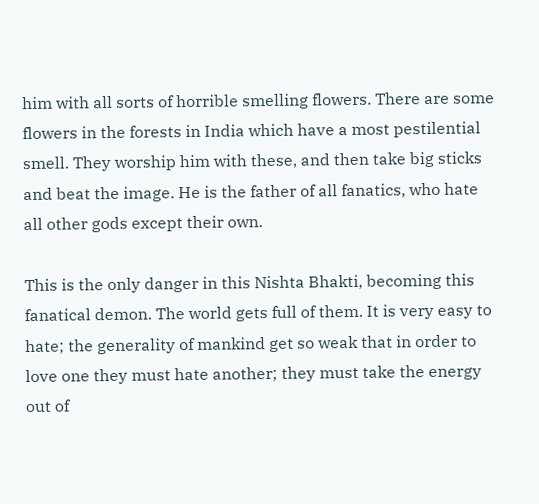him with all sorts of horrible smelling flowers. There are some flowers in the forests in India which have a most pestilential smell. They worship him with these, and then take big sticks and beat the image. He is the father of all fanatics, who hate all other gods except their own.

This is the only danger in this Nishta Bhakti, becoming this fanatical demon. The world gets full of them. It is very easy to hate; the generality of mankind get so weak that in order to love one they must hate another; they must take the energy out of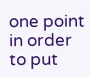one point in order to put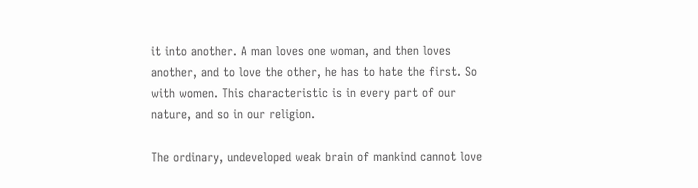it into another. A man loves one woman, and then loves another, and to love the other, he has to hate the first. So with women. This characteristic is in every part of our nature, and so in our religion.

The ordinary, undeveloped weak brain of mankind cannot love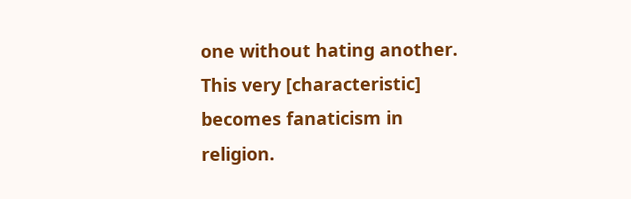one without hating another. This very [characteristic] becomes fanaticism in religion.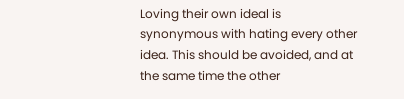Loving their own ideal is synonymous with hating every other idea. This should be avoided, and at the same time the other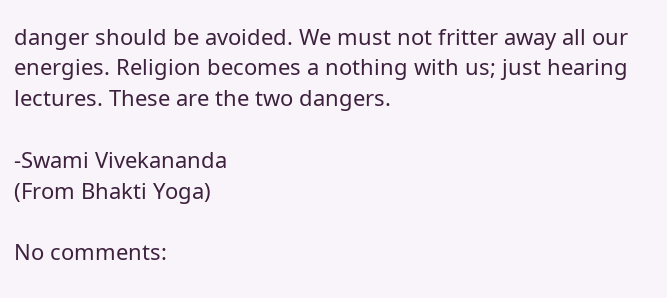danger should be avoided. We must not fritter away all our energies. Religion becomes a nothing with us; just hearing lectures. These are the two dangers.

-Swami Vivekananda
(From Bhakti Yoga)

No comments: